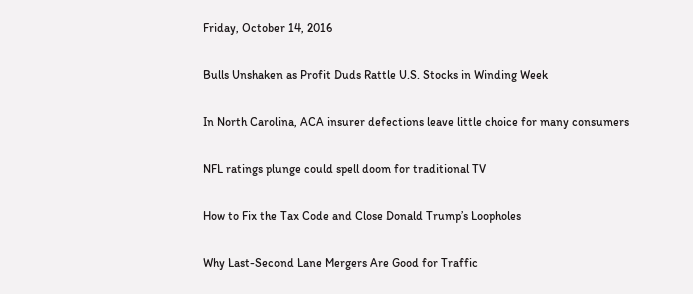Friday, October 14, 2016

Bulls Unshaken as Profit Duds Rattle U.S. Stocks in Winding Week

In North Carolina, ACA insurer defections leave little choice for many consumers

NFL ratings plunge could spell doom for traditional TV

How to Fix the Tax Code and Close Donald Trump’s Loopholes

Why Last-Second Lane Mergers Are Good for Traffic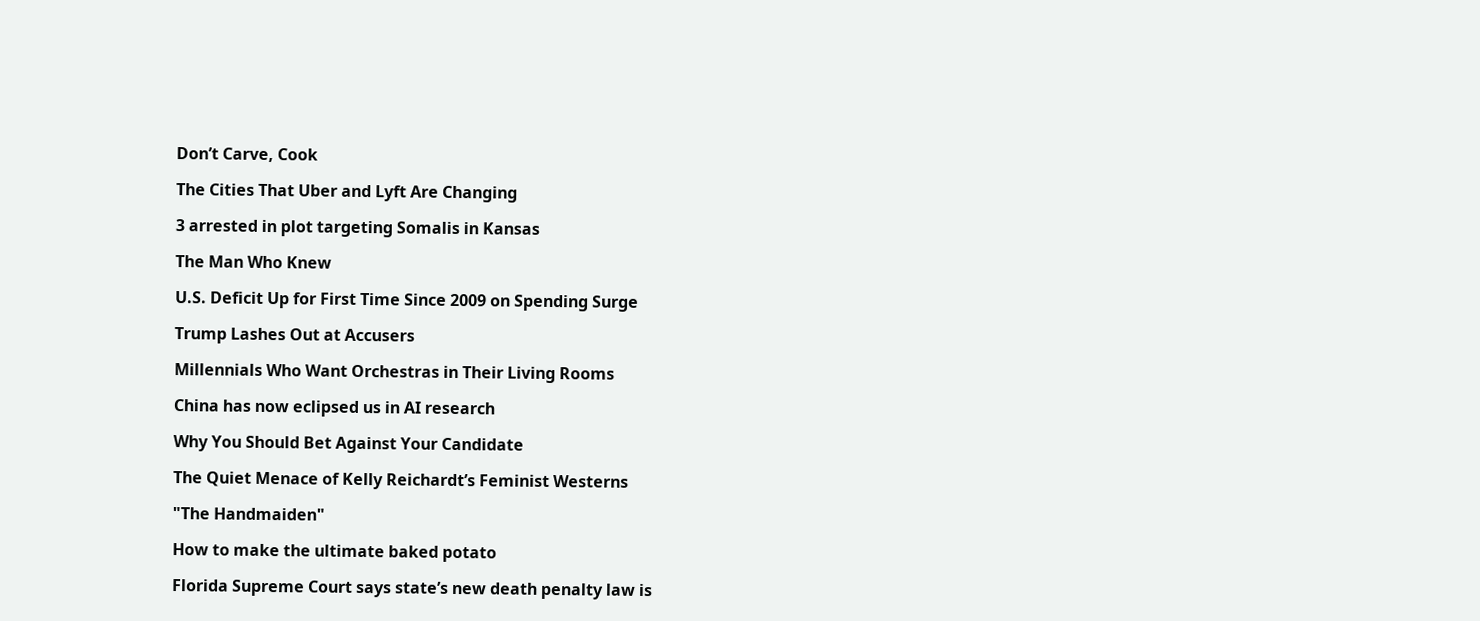Don’t Carve, Cook

The Cities That Uber and Lyft Are Changing

3 arrested in plot targeting Somalis in Kansas

The Man Who Knew

U.S. Deficit Up for First Time Since 2009 on Spending Surge

Trump Lashes Out at Accusers

Millennials Who Want Orchestras in Their Living Rooms

China has now eclipsed us in AI research

Why You Should Bet Against Your Candidate

The Quiet Menace of Kelly Reichardt’s Feminist Westerns

"The Handmaiden"

How to make the ultimate baked potato

Florida Supreme Court says state’s new death penalty law is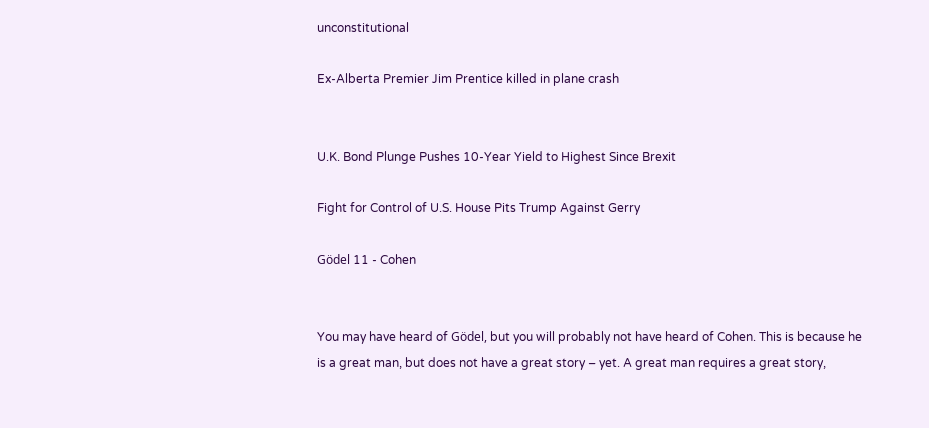unconstitutional

Ex-Alberta Premier Jim Prentice killed in plane crash


U.K. Bond Plunge Pushes 10-Year Yield to Highest Since Brexit

Fight for Control of U.S. House Pits Trump Against Gerry

Gödel 11 - Cohen


You may have heard of Gödel, but you will probably not have heard of Cohen. This is because he is a great man, but does not have a great story – yet. A great man requires a great story,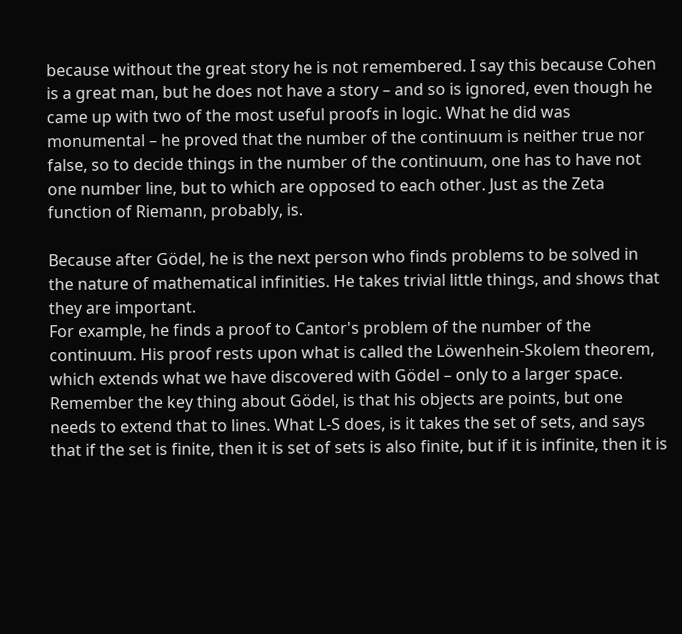because without the great story he is not remembered. I say this because Cohen is a great man, but he does not have a story – and so is ignored, even though he came up with two of the most useful proofs in logic. What he did was monumental – he proved that the number of the continuum is neither true nor false, so to decide things in the number of the continuum, one has to have not one number line, but to which are opposed to each other. Just as the Zeta function of Riemann, probably, is.

Because after Gödel, he is the next person who finds problems to be solved in the nature of mathematical infinities. He takes trivial little things, and shows that they are important.
For example, he finds a proof to Cantor's problem of the number of the continuum. His proof rests upon what is called the Löwenhein-Skolem theorem, which extends what we have discovered with Gödel – only to a larger space. Remember the key thing about Gödel, is that his objects are points, but one needs to extend that to lines. What L-S does, is it takes the set of sets, and says that if the set is finite, then it is set of sets is also finite, but if it is infinite, then it is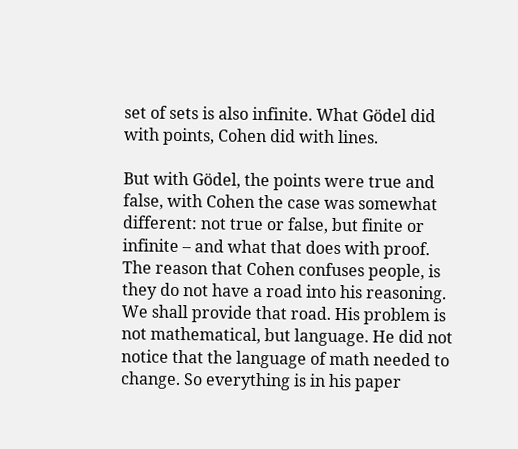set of sets is also infinite. What Gödel did with points, Cohen did with lines.

But with Gödel, the points were true and false, with Cohen the case was somewhat different: not true or false, but finite or infinite – and what that does with proof. The reason that Cohen confuses people, is they do not have a road into his reasoning. We shall provide that road. His problem is not mathematical, but language. He did not notice that the language of math needed to change. So everything is in his paper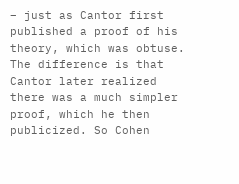– just as Cantor first published a proof of his theory, which was obtuse. The difference is that Cantor later realized there was a much simpler proof, which he then publicized. So Cohen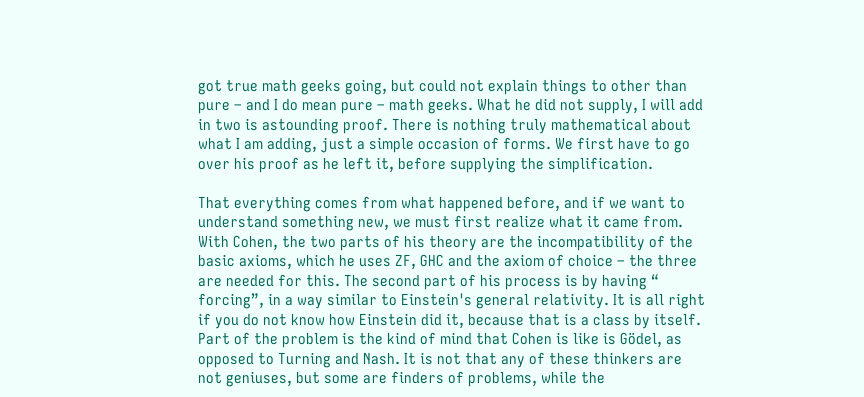got true math geeks going, but could not explain things to other than pure – and I do mean pure – math geeks. What he did not supply, I will add in two is astounding proof. There is nothing truly mathematical about what I am adding, just a simple occasion of forms. We first have to go over his proof as he left it, before supplying the simplification.

That everything comes from what happened before, and if we want to understand something new, we must first realize what it came from. With Cohen, the two parts of his theory are the incompatibility of the basic axioms, which he uses ZF, GHC and the axiom of choice – the three are needed for this. The second part of his process is by having “ forcing”, in a way similar to Einstein's general relativity. It is all right if you do not know how Einstein did it, because that is a class by itself.
Part of the problem is the kind of mind that Cohen is like is Gödel, as opposed to Turning and Nash. It is not that any of these thinkers are not geniuses, but some are finders of problems, while the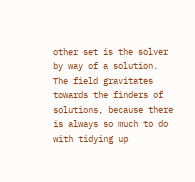other set is the solver by way of a solution. The field gravitates towards the finders of solutions, because there is always so much to do with tidying up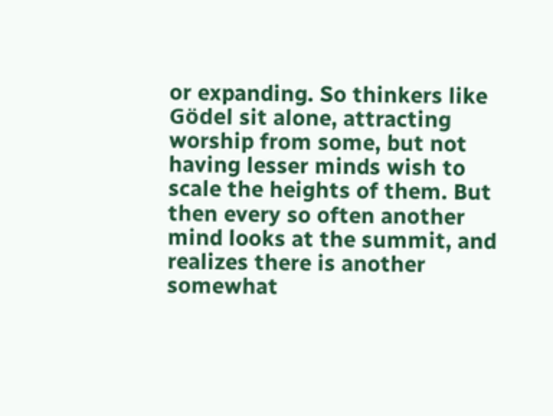or expanding. So thinkers like Gödel sit alone, attracting worship from some, but not having lesser minds wish to scale the heights of them. But then every so often another mind looks at the summit, and realizes there is another somewhat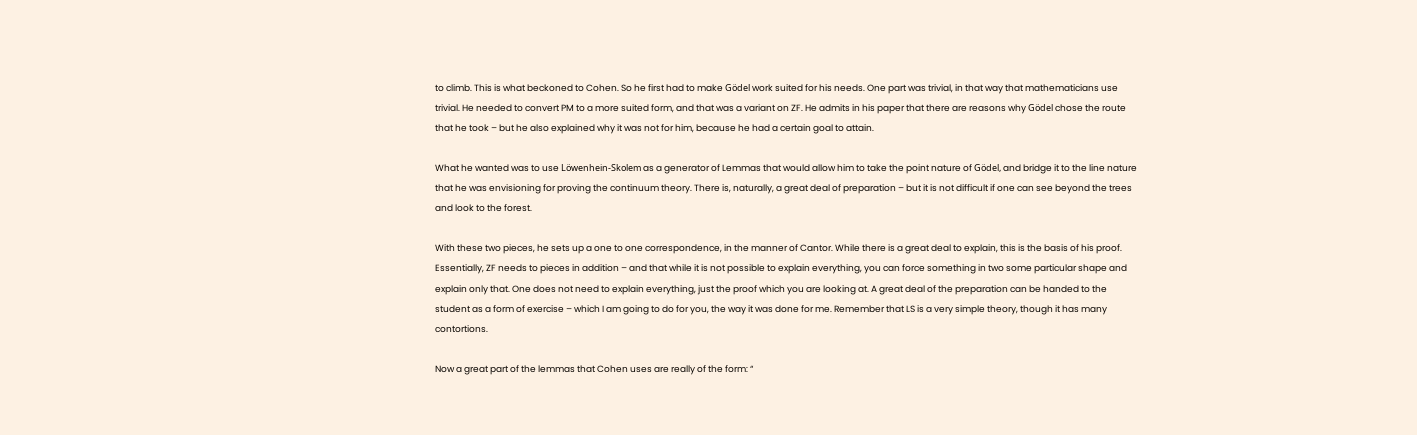to climb. This is what beckoned to Cohen. So he first had to make Gödel work suited for his needs. One part was trivial, in that way that mathematicians use trivial. He needed to convert PM to a more suited form, and that was a variant on ZF. He admits in his paper that there are reasons why Gödel chose the route that he took – but he also explained why it was not for him, because he had a certain goal to attain.

What he wanted was to use Löwenhein-Skolem as a generator of Lemmas that would allow him to take the point nature of Gödel, and bridge it to the line nature that he was envisioning for proving the continuum theory. There is, naturally, a great deal of preparation – but it is not difficult if one can see beyond the trees and look to the forest.

With these two pieces, he sets up a one to one correspondence, in the manner of Cantor. While there is a great deal to explain, this is the basis of his proof. Essentially, ZF needs to pieces in addition – and that while it is not possible to explain everything, you can force something in two some particular shape and explain only that. One does not need to explain everything, just the proof which you are looking at. A great deal of the preparation can be handed to the student as a form of exercise – which I am going to do for you, the way it was done for me. Remember that LS is a very simple theory, though it has many contortions.

Now a great part of the lemmas that Cohen uses are really of the form: “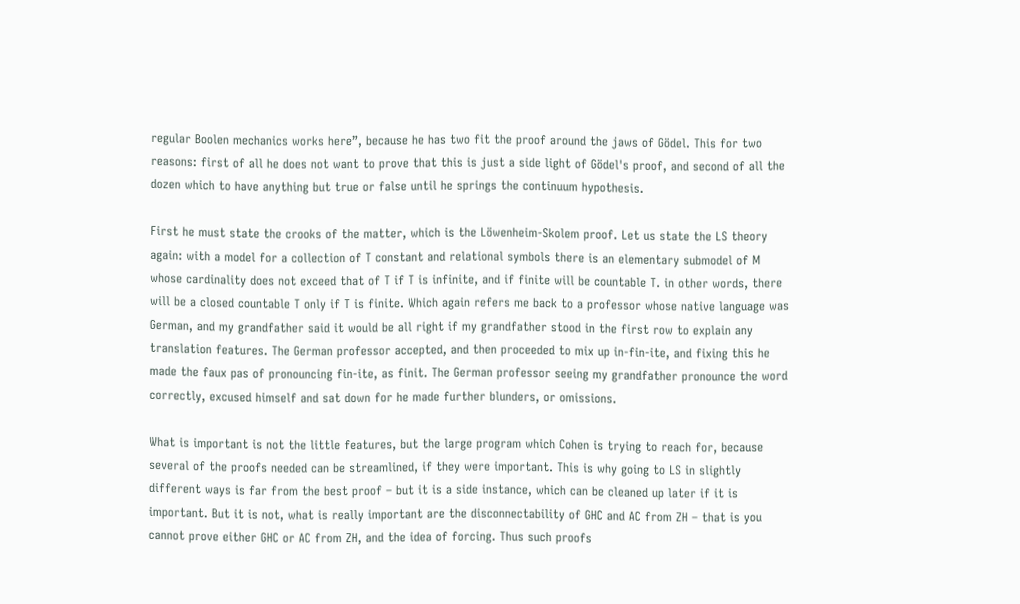regular Boolen mechanics works here”, because he has two fit the proof around the jaws of Gödel. This for two reasons: first of all he does not want to prove that this is just a side light of Gödel's proof, and second of all the dozen which to have anything but true or false until he springs the continuum hypothesis.

First he must state the crooks of the matter, which is the Löwenheim-Skolem proof. Let us state the LS theory again: with a model for a collection of T constant and relational symbols there is an elementary submodel of M whose cardinality does not exceed that of T if T is infinite, and if finite will be countable T. in other words, there will be a closed countable T only if T is finite. Which again refers me back to a professor whose native language was German, and my grandfather said it would be all right if my grandfather stood in the first row to explain any translation features. The German professor accepted, and then proceeded to mix up in-fin-ite, and fixing this he made the faux pas of pronouncing fin-ite, as finit. The German professor seeing my grandfather pronounce the word correctly, excused himself and sat down for he made further blunders, or omissions.

What is important is not the little features, but the large program which Cohen is trying to reach for, because several of the proofs needed can be streamlined, if they were important. This is why going to LS in slightly different ways is far from the best proof – but it is a side instance, which can be cleaned up later if it is important. But it is not, what is really important are the disconnectability of GHC and AC from ZH – that is you cannot prove either GHC or AC from ZH, and the idea of forcing. Thus such proofs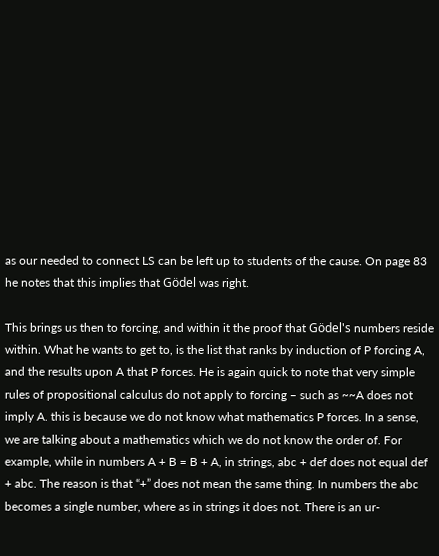as our needed to connect LS can be left up to students of the cause. On page 83 he notes that this implies that Gödel was right.

This brings us then to forcing, and within it the proof that Gödel's numbers reside within. What he wants to get to, is the list that ranks by induction of P forcing A, and the results upon A that P forces. He is again quick to note that very simple rules of propositional calculus do not apply to forcing – such as ~~A does not imply A. this is because we do not know what mathematics P forces. In a sense, we are talking about a mathematics which we do not know the order of. For example, while in numbers A + B = B + A, in strings, abc + def does not equal def + abc. The reason is that “+” does not mean the same thing. In numbers the abc becomes a single number, where as in strings it does not. There is an ur-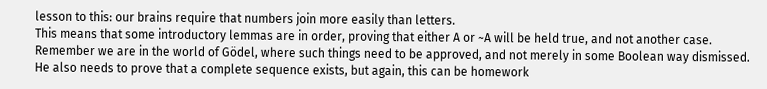lesson to this: our brains require that numbers join more easily than letters.
This means that some introductory lemmas are in order, proving that either A or ~A will be held true, and not another case. Remember we are in the world of Gödel, where such things need to be approved, and not merely in some Boolean way dismissed. He also needs to prove that a complete sequence exists, but again, this can be homework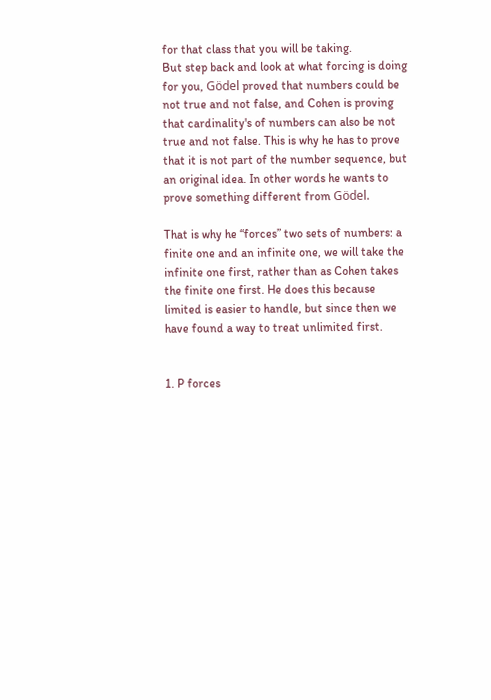for that class that you will be taking.
But step back and look at what forcing is doing for you, Gödel proved that numbers could be not true and not false, and Cohen is proving that cardinality's of numbers can also be not true and not false. This is why he has to prove that it is not part of the number sequence, but an original idea. In other words he wants to prove something different from Gödel.

That is why he “forces” two sets of numbers: a finite one and an infinite one, we will take the infinite one first, rather than as Cohen takes the finite one first. He does this because limited is easier to handle, but since then we have found a way to treat unlimited first.


1. P forces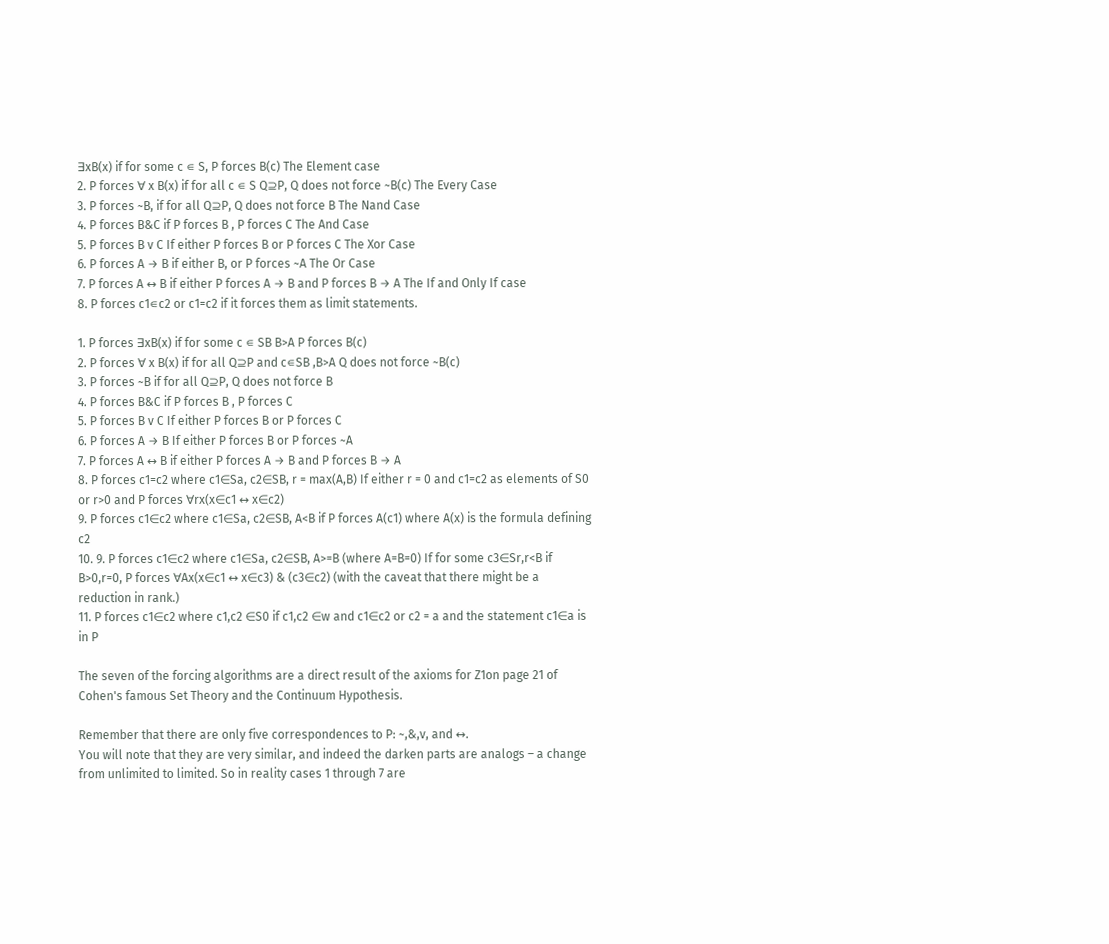∃xB(x) if for some c ∊ S, P forces B(c) The Element case
2. P forces ∀ x B(x) if for all c ∊ S Q⊇P, Q does not force ~B(c) The Every Case
3. P forces ~B, if for all Q⊇P, Q does not force B The Nand Case
4. P forces B&C if P forces B , P forces C The And Case
5. P forces B v C If either P forces B or P forces C The Xor Case
6. P forces A → B if either B, or P forces ~A The Or Case
7. P forces A ↔ B if either P forces A → B and P forces B → A The If and Only If case
8. P forces c1∊c2 or c1=c2 if it forces them as limit statements.

1. P forces ∃xB(x) if for some c ∊ SB B>A P forces B(c)
2. P forces ∀ x B(x) if for all Q⊇P and c∊SB ,B>A Q does not force ~B(c)
3. P forces ~B if for all Q⊇P, Q does not force B
4. P forces B&C if P forces B , P forces C
5. P forces B v C If either P forces B or P forces C
6. P forces A → B If either P forces B or P forces ~A
7. P forces A ↔ B if either P forces A → B and P forces B → A
8. P forces c1=c2 where c1∈Sa, c2∈SB, r = max(A,B) If either r = 0 and c1=c2 as elements of S0 or r>0 and P forces ∀rx(x∈c1 ↔ x∈c2)
9. P forces c1∈c2 where c1∈Sa, c2∈SB, A<B if P forces A(c1) where A(x) is the formula defining c2
10. 9. P forces c1∈c2 where c1∈Sa, c2∈SB, A>=B (where A=B=0) If for some c3∈Sr,r<B if B>0,r=0, P forces ∀Ax(x∈c1 ↔ x∈c3) & (c3∈c2) (with the caveat that there might be a reduction in rank.)
11. P forces c1∈c2 where c1,c2 ∈S0 if c1,c2 ∈w and c1∈c2 or c2 = a and the statement c1∈a is in P

The seven of the forcing algorithms are a direct result of the axioms for Z1on page 21 of Cohen's famous Set Theory and the Continuum Hypothesis.

Remember that there are only five correspondences to P: ~,&,v, and ↔.
You will note that they are very similar, and indeed the darken parts are analogs – a change from unlimited to limited. So in reality cases 1 through 7 are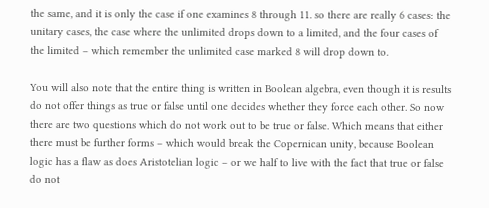the same, and it is only the case if one examines 8 through 11. so there are really 6 cases: the unitary cases, the case where the unlimited drops down to a limited, and the four cases of the limited – which remember the unlimited case marked 8 will drop down to.

You will also note that the entire thing is written in Boolean algebra, even though it is results do not offer things as true or false until one decides whether they force each other. So now there are two questions which do not work out to be true or false. Which means that either there must be further forms – which would break the Copernican unity, because Boolean logic has a flaw as does Aristotelian logic – or we half to live with the fact that true or false do not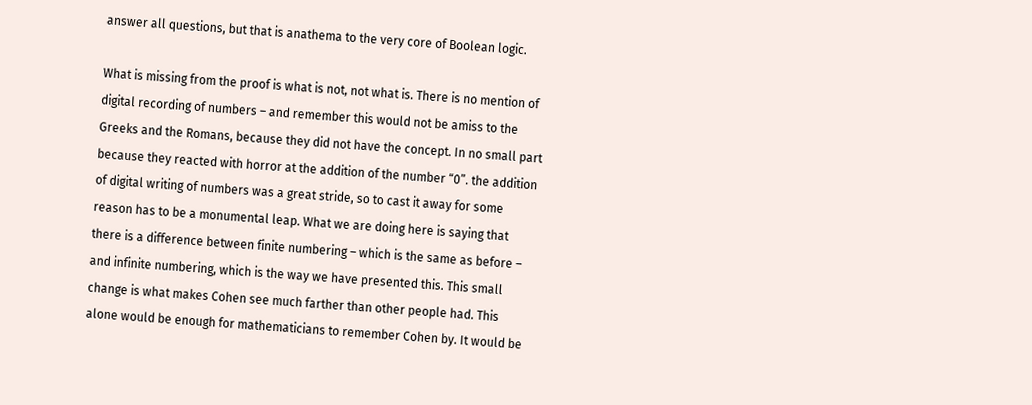answer all questions, but that is anathema to the very core of Boolean logic.

What is missing from the proof is what is not, not what is. There is no mention of digital recording of numbers – and remember this would not be amiss to the Greeks and the Romans, because they did not have the concept. In no small part because they reacted with horror at the addition of the number “0”. the addition of digital writing of numbers was a great stride, so to cast it away for some reason has to be a monumental leap. What we are doing here is saying that there is a difference between finite numbering – which is the same as before – and infinite numbering, which is the way we have presented this. This small change is what makes Cohen see much farther than other people had. This alone would be enough for mathematicians to remember Cohen by. It would be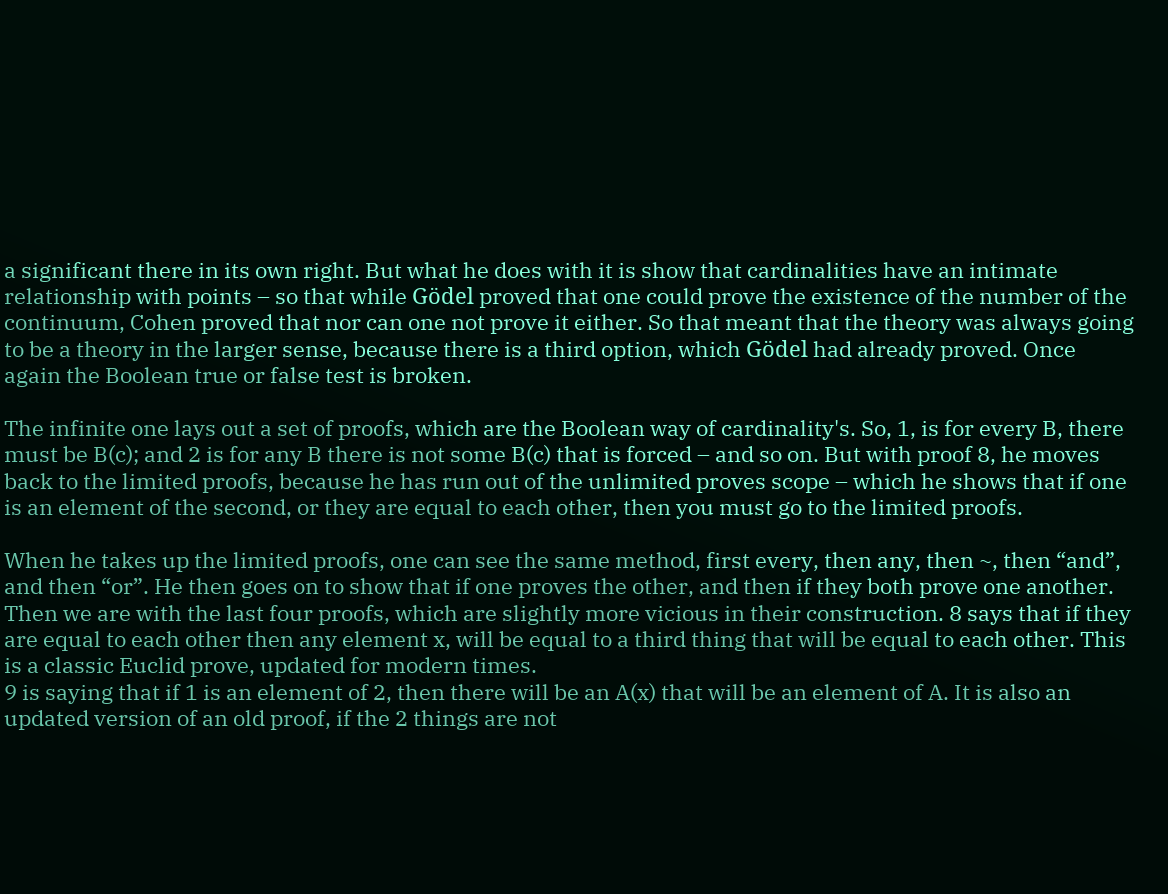a significant there in its own right. But what he does with it is show that cardinalities have an intimate relationship with points – so that while Gödel proved that one could prove the existence of the number of the continuum, Cohen proved that nor can one not prove it either. So that meant that the theory was always going to be a theory in the larger sense, because there is a third option, which Gödel had already proved. Once again the Boolean true or false test is broken.

The infinite one lays out a set of proofs, which are the Boolean way of cardinality's. So, 1, is for every B, there must be B(c); and 2 is for any B there is not some B(c) that is forced – and so on. But with proof 8, he moves back to the limited proofs, because he has run out of the unlimited proves scope – which he shows that if one is an element of the second, or they are equal to each other, then you must go to the limited proofs.

When he takes up the limited proofs, one can see the same method, first every, then any, then ~, then “and”, and then “or”. He then goes on to show that if one proves the other, and then if they both prove one another. Then we are with the last four proofs, which are slightly more vicious in their construction. 8 says that if they are equal to each other then any element x, will be equal to a third thing that will be equal to each other. This is a classic Euclid prove, updated for modern times.
9 is saying that if 1 is an element of 2, then there will be an A(x) that will be an element of A. It is also an updated version of an old proof, if the 2 things are not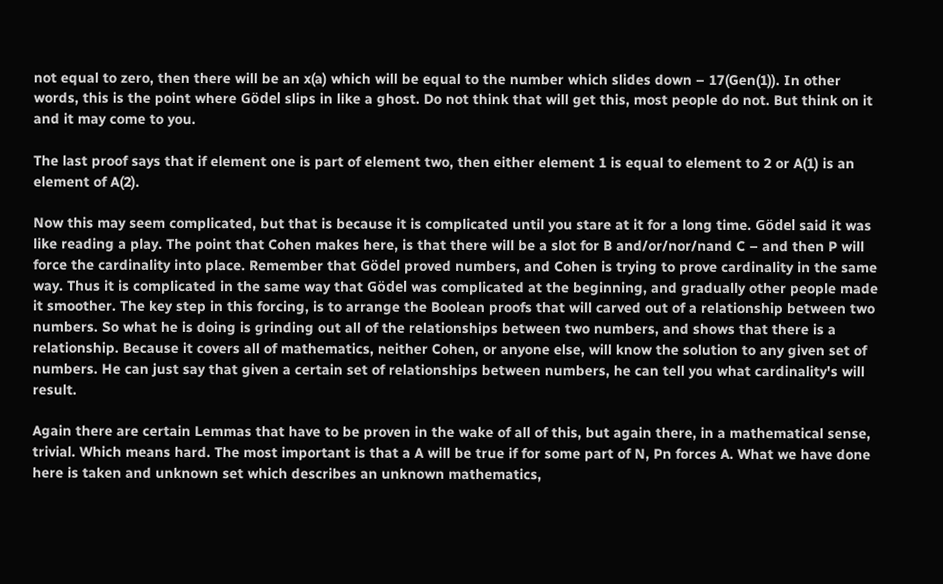not equal to zero, then there will be an x(a) which will be equal to the number which slides down – 17(Gen(1)). In other words, this is the point where Gödel slips in like a ghost. Do not think that will get this, most people do not. But think on it and it may come to you.

The last proof says that if element one is part of element two, then either element 1 is equal to element to 2 or A(1) is an element of A(2).

Now this may seem complicated, but that is because it is complicated until you stare at it for a long time. Gödel said it was like reading a play. The point that Cohen makes here, is that there will be a slot for B and/or/nor/nand C – and then P will force the cardinality into place. Remember that Gödel proved numbers, and Cohen is trying to prove cardinality in the same way. Thus it is complicated in the same way that Gödel was complicated at the beginning, and gradually other people made it smoother. The key step in this forcing, is to arrange the Boolean proofs that will carved out of a relationship between two numbers. So what he is doing is grinding out all of the relationships between two numbers, and shows that there is a relationship. Because it covers all of mathematics, neither Cohen, or anyone else, will know the solution to any given set of numbers. He can just say that given a certain set of relationships between numbers, he can tell you what cardinality's will result.

Again there are certain Lemmas that have to be proven in the wake of all of this, but again there, in a mathematical sense, trivial. Which means hard. The most important is that a A will be true if for some part of N, Pn forces A. What we have done here is taken and unknown set which describes an unknown mathematics,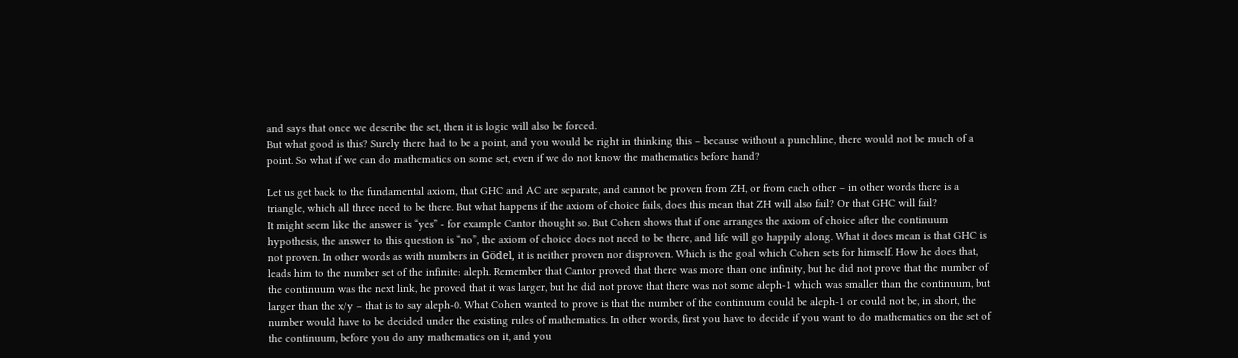and says that once we describe the set, then it is logic will also be forced.
But what good is this? Surely there had to be a point, and you would be right in thinking this – because without a punchline, there would not be much of a point. So what if we can do mathematics on some set, even if we do not know the mathematics before hand?

Let us get back to the fundamental axiom, that GHC and AC are separate, and cannot be proven from ZH, or from each other – in other words there is a triangle, which all three need to be there. But what happens if the axiom of choice fails, does this mean that ZH will also fail? Or that GHC will fail?
It might seem like the answer is “yes” - for example Cantor thought so. But Cohen shows that if one arranges the axiom of choice after the continuum hypothesis, the answer to this question is “no”, the axiom of choice does not need to be there, and life will go happily along. What it does mean is that GHC is not proven. In other words as with numbers in Gödel, it is neither proven nor disproven. Which is the goal which Cohen sets for himself. How he does that, leads him to the number set of the infinite: aleph. Remember that Cantor proved that there was more than one infinity, but he did not prove that the number of the continuum was the next link, he proved that it was larger, but he did not prove that there was not some aleph-1 which was smaller than the continuum, but larger than the x/y – that is to say aleph-0. What Cohen wanted to prove is that the number of the continuum could be aleph-1 or could not be, in short, the number would have to be decided under the existing rules of mathematics. In other words, first you have to decide if you want to do mathematics on the set of the continuum, before you do any mathematics on it, and you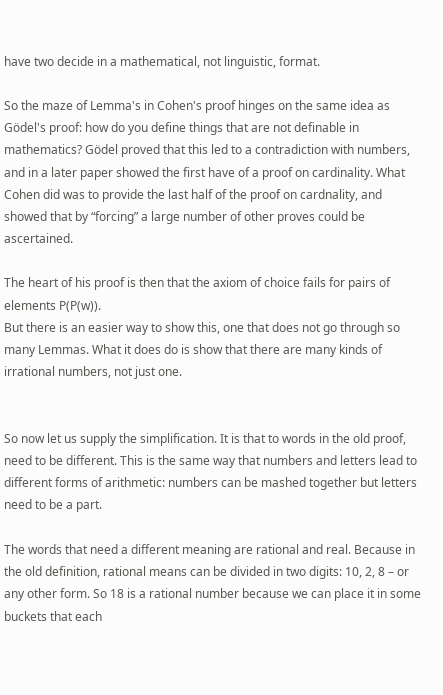have two decide in a mathematical, not linguistic, format.

So the maze of Lemma's in Cohen's proof hinges on the same idea as Gödel's proof: how do you define things that are not definable in mathematics? Gödel proved that this led to a contradiction with numbers, and in a later paper showed the first have of a proof on cardinality. What Cohen did was to provide the last half of the proof on cardnality, and showed that by “forcing” a large number of other proves could be ascertained.

The heart of his proof is then that the axiom of choice fails for pairs of elements P(P(w)).
But there is an easier way to show this, one that does not go through so many Lemmas. What it does do is show that there are many kinds of irrational numbers, not just one.


So now let us supply the simplification. It is that to words in the old proof, need to be different. This is the same way that numbers and letters lead to different forms of arithmetic: numbers can be mashed together but letters need to be a part.

The words that need a different meaning are rational and real. Because in the old definition, rational means can be divided in two digits: 10, 2, 8 – or any other form. So 18 is a rational number because we can place it in some buckets that each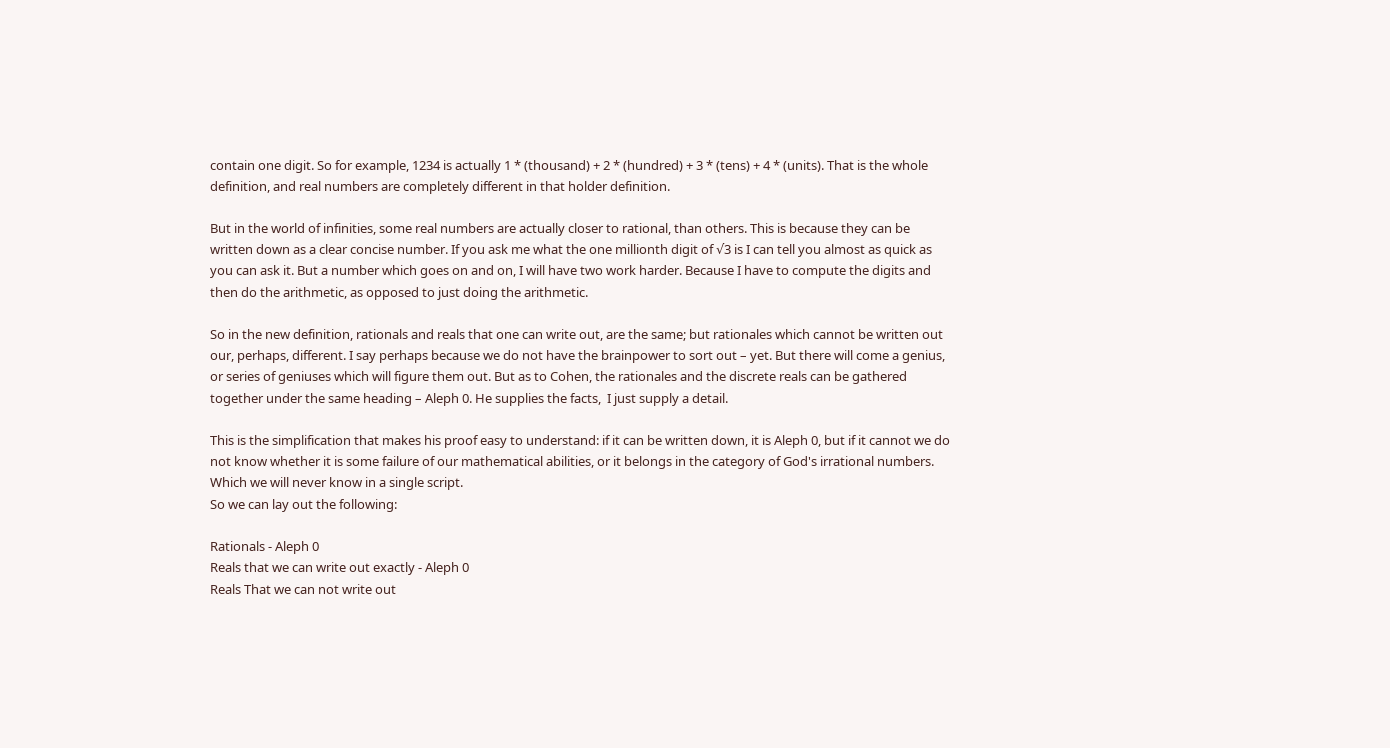contain one digit. So for example, 1234 is actually 1 * (thousand) + 2 * (hundred) + 3 * (tens) + 4 * (units). That is the whole definition, and real numbers are completely different in that holder definition.

But in the world of infinities, some real numbers are actually closer to rational, than others. This is because they can be written down as a clear concise number. If you ask me what the one millionth digit of √3 is I can tell you almost as quick as you can ask it. But a number which goes on and on, I will have two work harder. Because I have to compute the digits and then do the arithmetic, as opposed to just doing the arithmetic.

So in the new definition, rationals and reals that one can write out, are the same; but rationales which cannot be written out our, perhaps, different. I say perhaps because we do not have the brainpower to sort out – yet. But there will come a genius, or series of geniuses which will figure them out. But as to Cohen, the rationales and the discrete reals can be gathered together under the same heading – Aleph 0. He supplies the facts,  I just supply a detail.

This is the simplification that makes his proof easy to understand: if it can be written down, it is Aleph 0, but if it cannot we do not know whether it is some failure of our mathematical abilities, or it belongs in the category of God's irrational numbers. Which we will never know in a single script.
So we can lay out the following:

Rationals - Aleph 0
Reals that we can write out exactly - Aleph 0
Reals That we can not write out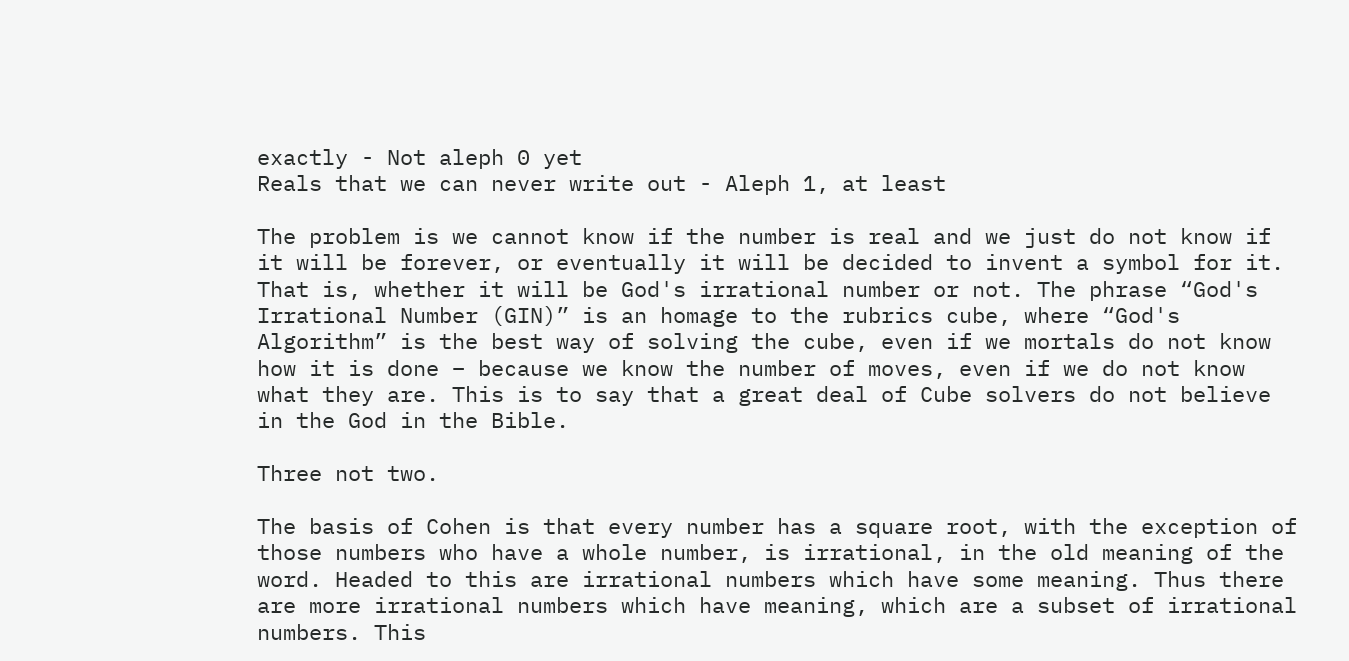exactly - Not aleph 0 yet
Reals that we can never write out - Aleph 1, at least

The problem is we cannot know if the number is real and we just do not know if it will be forever, or eventually it will be decided to invent a symbol for it. That is, whether it will be God's irrational number or not. The phrase “God's Irrational Number (GIN)” is an homage to the rubrics cube, where “God's Algorithm” is the best way of solving the cube, even if we mortals do not know how it is done – because we know the number of moves, even if we do not know what they are. This is to say that a great deal of Cube solvers do not believe in the God in the Bible.

Three not two.

The basis of Cohen is that every number has a square root, with the exception of those numbers who have a whole number, is irrational, in the old meaning of the word. Headed to this are irrational numbers which have some meaning. Thus there are more irrational numbers which have meaning, which are a subset of irrational numbers. This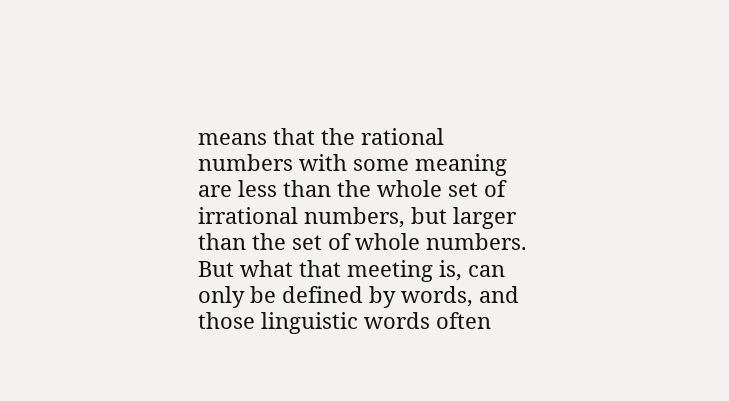means that the rational numbers with some meaning are less than the whole set of irrational numbers, but larger than the set of whole numbers. But what that meeting is, can only be defined by words, and those linguistic words often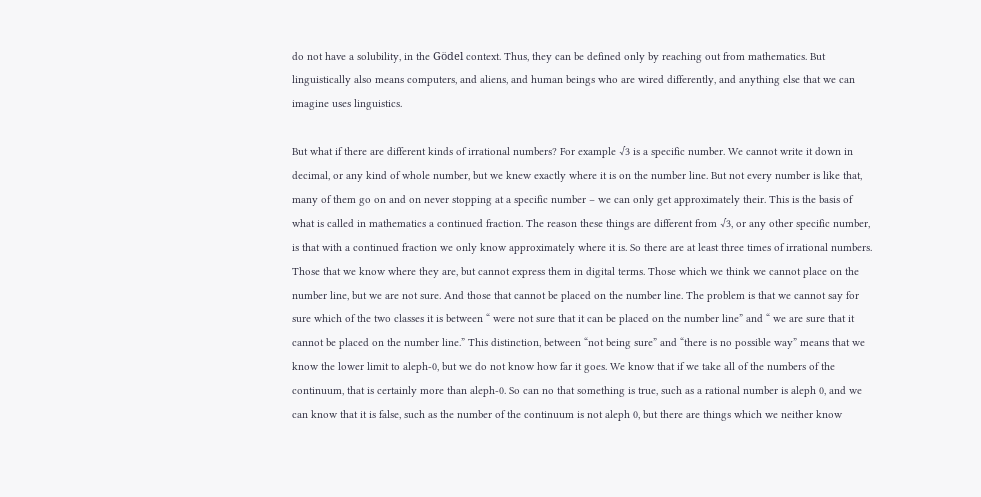do not have a solubility, in the Gödel context. Thus, they can be defined only by reaching out from mathematics. But linguistically also means computers, and aliens, and human beings who are wired differently, and anything else that we can imagine uses linguistics.

But what if there are different kinds of irrational numbers? For example √3 is a specific number. We cannot write it down in decimal, or any kind of whole number, but we knew exactly where it is on the number line. But not every number is like that, many of them go on and on never stopping at a specific number – we can only get approximately their. This is the basis of what is called in mathematics a continued fraction. The reason these things are different from √3, or any other specific number, is that with a continued fraction we only know approximately where it is. So there are at least three times of irrational numbers. Those that we know where they are, but cannot express them in digital terms. Those which we think we cannot place on the number line, but we are not sure. And those that cannot be placed on the number line. The problem is that we cannot say for sure which of the two classes it is between “ were not sure that it can be placed on the number line” and “ we are sure that it cannot be placed on the number line.” This distinction, between “not being sure” and “there is no possible way” means that we know the lower limit to aleph-0, but we do not know how far it goes. We know that if we take all of the numbers of the continuum, that is certainly more than aleph-0. So can no that something is true, such as a rational number is aleph 0, and we can know that it is false, such as the number of the continuum is not aleph 0, but there are things which we neither know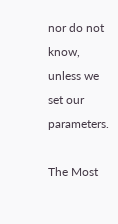nor do not know, unless we set our parameters.

The Most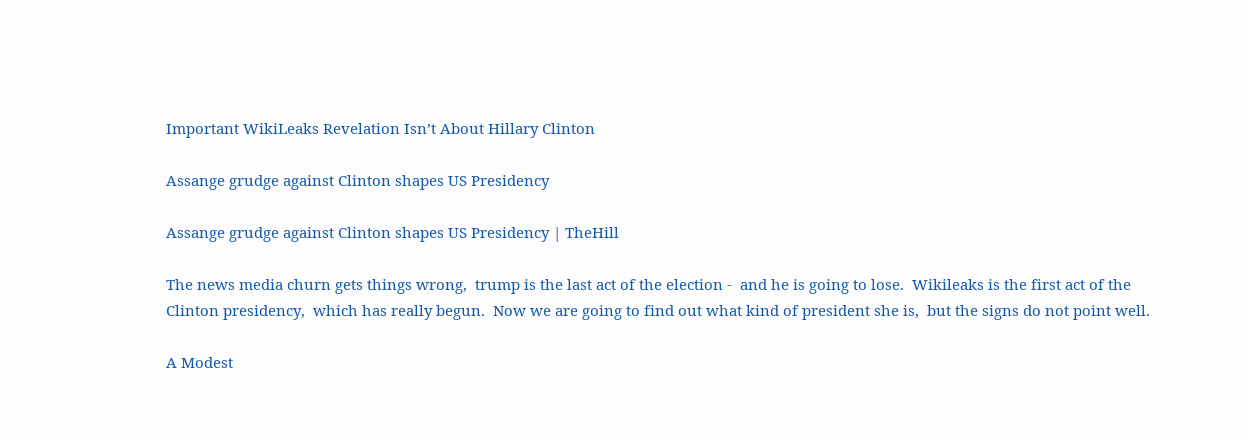Important WikiLeaks Revelation Isn’t About Hillary Clinton

Assange grudge against Clinton shapes US Presidency

Assange grudge against Clinton shapes US Presidency | TheHill

The news media churn gets things wrong,  trump is the last act of the election -  and he is going to lose.  Wikileaks is the first act of the Clinton presidency,  which has really begun.  Now we are going to find out what kind of president she is,  but the signs do not point well.

A Modest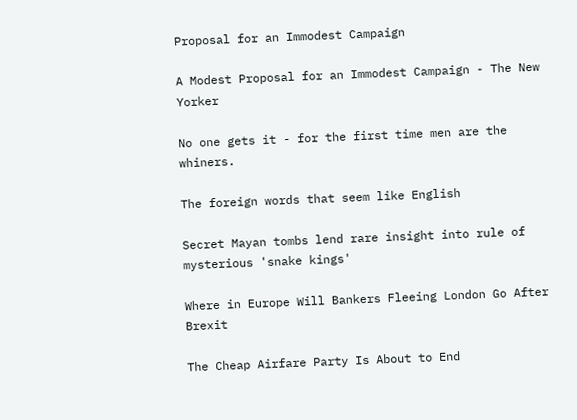Proposal for an Immodest Campaign

A Modest Proposal for an Immodest Campaign - The New Yorker

No one gets it - for the first time men are the whiners.

The foreign words that seem like English

Secret Mayan tombs lend rare insight into rule of mysterious 'snake kings'

Where in Europe Will Bankers Fleeing London Go After Brexit

The Cheap Airfare Party Is About to End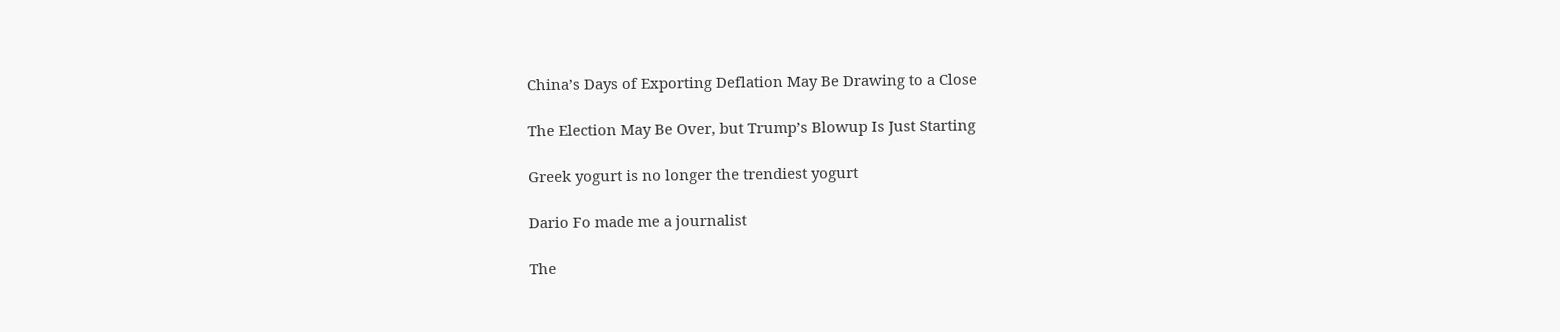China’s Days of Exporting Deflation May Be Drawing to a Close

The Election May Be Over, but Trump’s Blowup Is Just Starting

Greek yogurt is no longer the trendiest yogurt

Dario Fo made me a journalist

The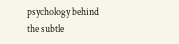psychology behind the subtle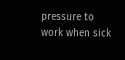pressure to work when sick